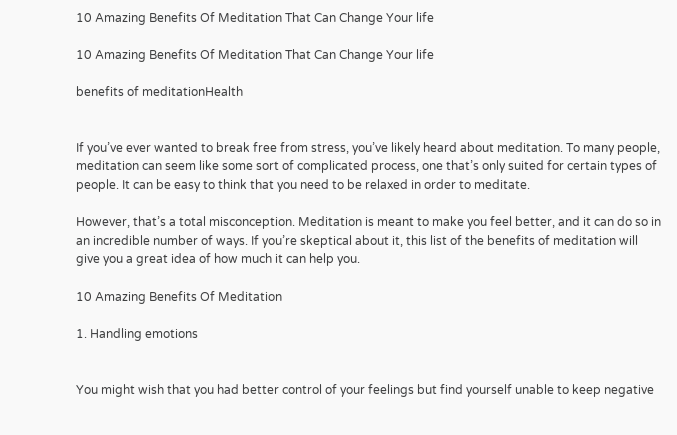10 Amazing Benefits Of Meditation That Can Change Your life

10 Amazing Benefits Of Meditation That Can Change Your life

benefits of meditationHealth


If you’ve ever wanted to break free from stress, you’ve likely heard about meditation. To many people, meditation can seem like some sort of complicated process, one that’s only suited for certain types of people. It can be easy to think that you need to be relaxed in order to meditate.

However, that’s a total misconception. Meditation is meant to make you feel better, and it can do so in an incredible number of ways. If you’re skeptical about it, this list of the benefits of meditation will give you a great idea of how much it can help you.

10 Amazing Benefits Of Meditation

1. Handling emotions


You might wish that you had better control of your feelings but find yourself unable to keep negative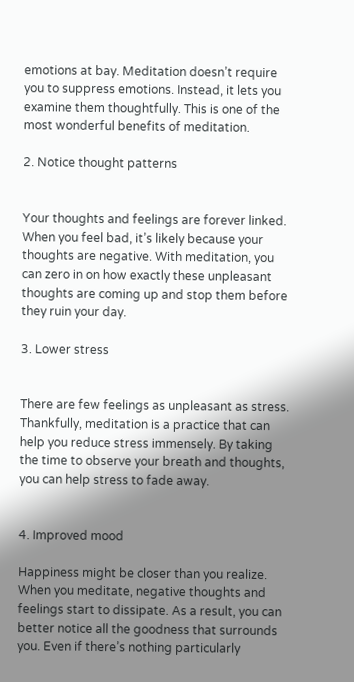emotions at bay. Meditation doesn’t require you to suppress emotions. Instead, it lets you examine them thoughtfully. This is one of the most wonderful benefits of meditation.

2. Notice thought patterns


Your thoughts and feelings are forever linked. When you feel bad, it’s likely because your thoughts are negative. With meditation, you can zero in on how exactly these unpleasant thoughts are coming up and stop them before they ruin your day.

3. Lower stress


There are few feelings as unpleasant as stress. Thankfully, meditation is a practice that can help you reduce stress immensely. By taking the time to observe your breath and thoughts, you can help stress to fade away.


4. Improved mood

Happiness might be closer than you realize. When you meditate, negative thoughts and feelings start to dissipate. As a result, you can better notice all the goodness that surrounds you. Even if there’s nothing particularly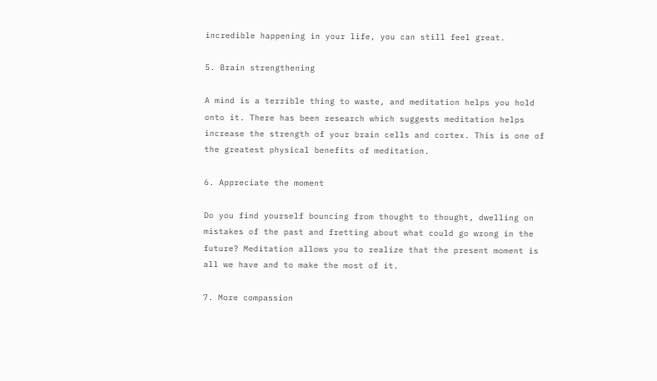incredible happening in your life, you can still feel great.

5. Brain strengthening

A mind is a terrible thing to waste, and meditation helps you hold onto it. There has been research which suggests meditation helps increase the strength of your brain cells and cortex. This is one of the greatest physical benefits of meditation.

6. Appreciate the moment

Do you find yourself bouncing from thought to thought, dwelling on mistakes of the past and fretting about what could go wrong in the future? Meditation allows you to realize that the present moment is all we have and to make the most of it.

7. More compassion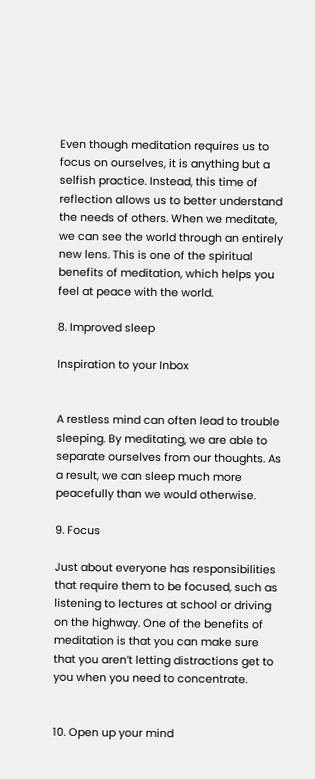Even though meditation requires us to focus on ourselves, it is anything but a selfish practice. Instead, this time of reflection allows us to better understand the needs of others. When we meditate, we can see the world through an entirely new lens. This is one of the spiritual benefits of meditation, which helps you feel at peace with the world.

8. Improved sleep

Inspiration to your Inbox


A restless mind can often lead to trouble sleeping. By meditating, we are able to separate ourselves from our thoughts. As a result, we can sleep much more peacefully than we would otherwise.

9. Focus

Just about everyone has responsibilities that require them to be focused, such as listening to lectures at school or driving on the highway. One of the benefits of meditation is that you can make sure that you aren’t letting distractions get to you when you need to concentrate.


10. Open up your mind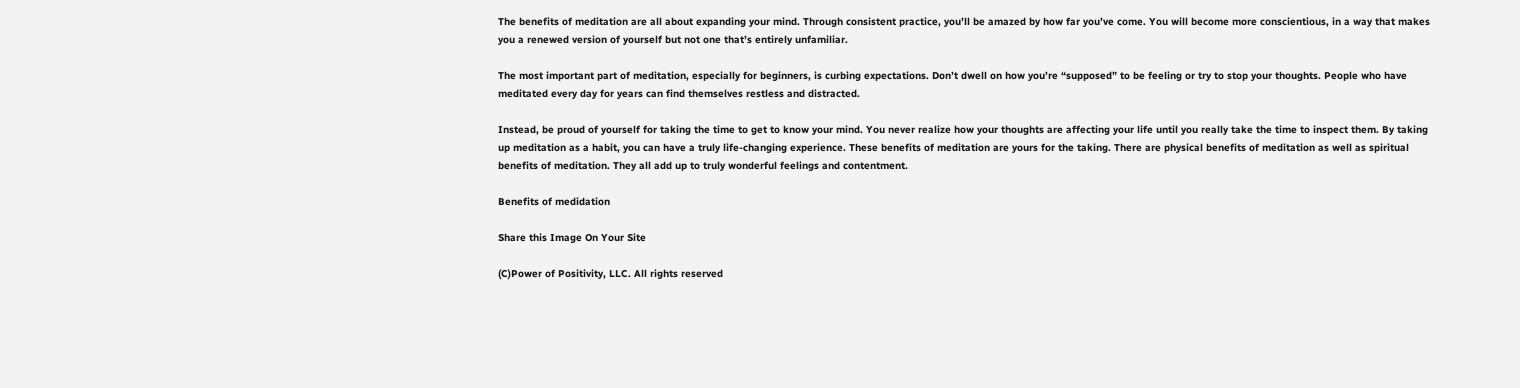The benefits of meditation are all about expanding your mind. Through consistent practice, you’ll be amazed by how far you’ve come. You will become more conscientious, in a way that makes you a renewed version of yourself but not one that’s entirely unfamiliar.

The most important part of meditation, especially for beginners, is curbing expectations. Don’t dwell on how you’re “supposed” to be feeling or try to stop your thoughts. People who have meditated every day for years can find themselves restless and distracted.

Instead, be proud of yourself for taking the time to get to know your mind. You never realize how your thoughts are affecting your life until you really take the time to inspect them. By taking up meditation as a habit, you can have a truly life-changing experience. These benefits of meditation are yours for the taking. There are physical benefits of meditation as well as spiritual benefits of meditation. They all add up to truly wonderful feelings and contentment.

Benefits of medidation

Share this Image On Your Site

(C)Power of Positivity, LLC. All rights reserved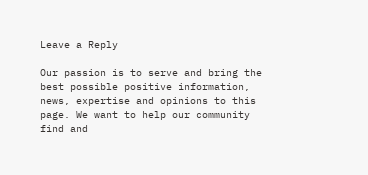Leave a Reply

Our passion is to serve and bring the best possible positive information, news, expertise and opinions to this page. We want to help our community find and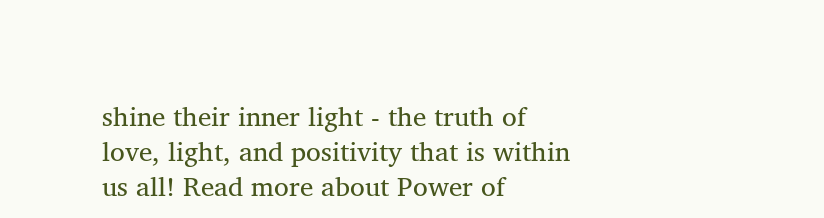shine their inner light - the truth of love, light, and positivity that is within us all! Read more about Power of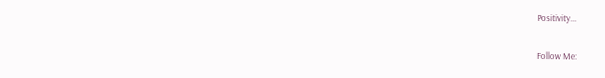Positivity...

Follow Me: